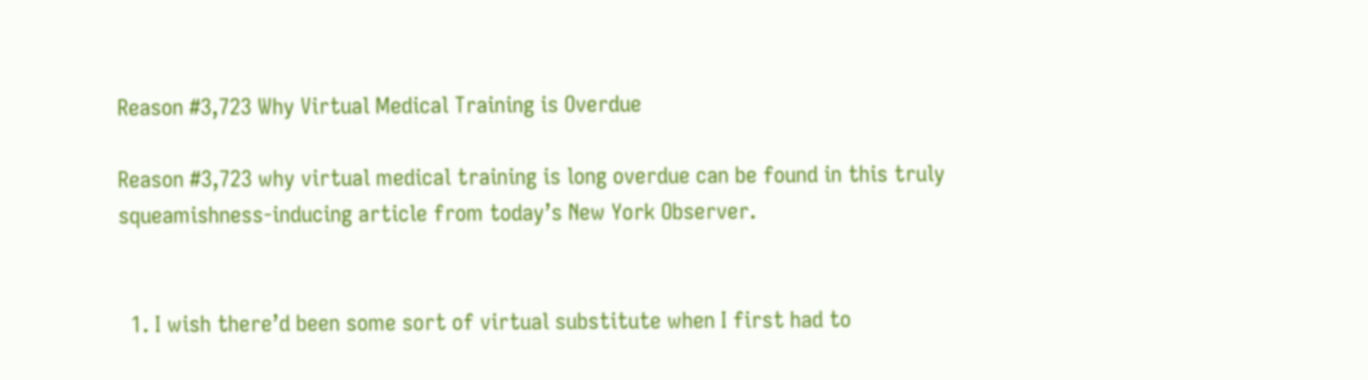Reason #3,723 Why Virtual Medical Training is Overdue

Reason #3,723 why virtual medical training is long overdue can be found in this truly squeamishness-inducing article from today’s New York Observer.


  1. I wish there’d been some sort of virtual substitute when I first had to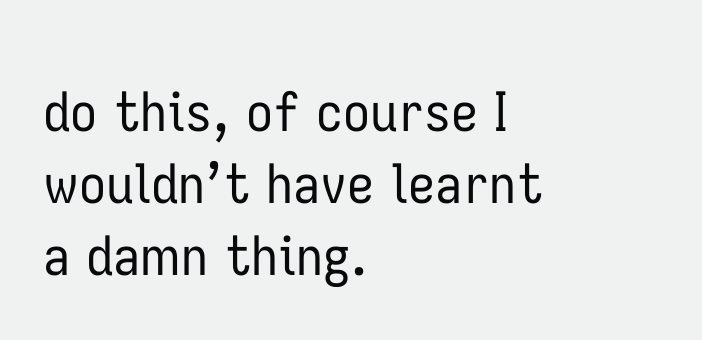do this, of course I wouldn’t have learnt a damn thing.